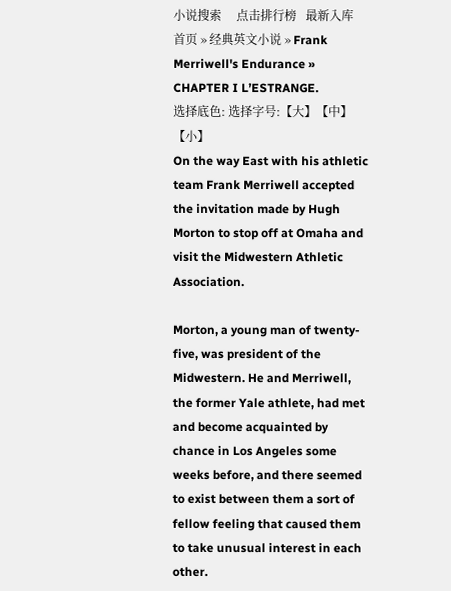小说搜索     点击排行榜   最新入库
首页 » 经典英文小说 » Frank Merriwell's Endurance » CHAPTER I L’ESTRANGE.
选择底色: 选择字号:【大】【中】【小】
On the way East with his athletic team Frank Merriwell accepted the invitation made by Hugh Morton to stop off at Omaha and visit the Midwestern Athletic Association.

Morton, a young man of twenty-five, was president of the Midwestern. He and Merriwell, the former Yale athlete, had met and become acquainted by chance in Los Angeles some weeks before, and there seemed to exist between them a sort of fellow feeling that caused them to take unusual interest in each other.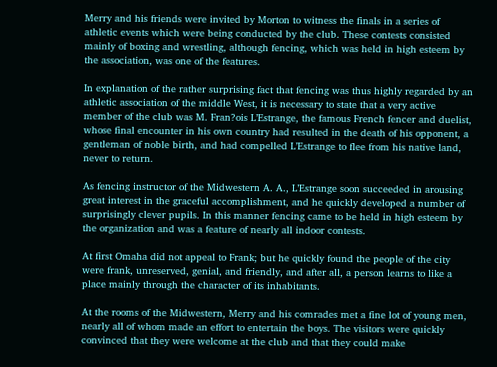Merry and his friends were invited by Morton to witness the finals in a series of athletic events which were being conducted by the club. These contests consisted mainly of boxing and wrestling, although fencing, which was held in high esteem by the association, was one of the features.

In explanation of the rather surprising fact that fencing was thus highly regarded by an athletic association of the middle West, it is necessary to state that a very active member of the club was M. Fran?ois L’Estrange, the famous French fencer and duelist, whose final encounter in his own country had resulted in the death of his opponent, a gentleman of noble birth, and had compelled L’Estrange to flee from his native land, never to return.

As fencing instructor of the Midwestern A. A., L’Estrange soon succeeded in arousing great interest in the graceful accomplishment, and he quickly developed a number of surprisingly clever pupils. In this manner fencing came to be held in high esteem by the organization and was a feature of nearly all indoor contests.

At first Omaha did not appeal to Frank; but he quickly found the people of the city were frank, unreserved, genial, and friendly, and after all, a person learns to like a place mainly through the character of its inhabitants.

At the rooms of the Midwestern, Merry and his comrades met a fine lot of young men, nearly all of whom made an effort to entertain the boys. The visitors were quickly convinced that they were welcome at the club and that they could make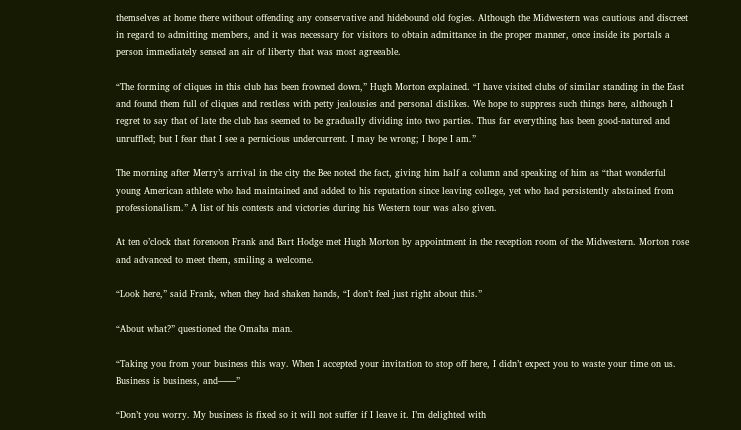themselves at home there without offending any conservative and hidebound old fogies. Although the Midwestern was cautious and discreet in regard to admitting members, and it was necessary for visitors to obtain admittance in the proper manner, once inside its portals a person immediately sensed an air of liberty that was most agreeable.

“The forming of cliques in this club has been frowned down,” Hugh Morton explained. “I have visited clubs of similar standing in the East and found them full of cliques and restless with petty jealousies and personal dislikes. We hope to suppress such things here, although I regret to say that of late the club has seemed to be gradually dividing into two parties. Thus far everything has been good-natured and unruffled; but I fear that I see a pernicious undercurrent. I may be wrong; I hope I am.”

The morning after Merry’s arrival in the city the Bee noted the fact, giving him half a column and speaking of him as “that wonderful young American athlete who had maintained and added to his reputation since leaving college, yet who had persistently abstained from professionalism.” A list of his contests and victories during his Western tour was also given.

At ten o’clock that forenoon Frank and Bart Hodge met Hugh Morton by appointment in the reception room of the Midwestern. Morton rose and advanced to meet them, smiling a welcome.

“Look here,” said Frank, when they had shaken hands, “I don’t feel just right about this.”

“About what?” questioned the Omaha man.

“Taking you from your business this way. When I accepted your invitation to stop off here, I didn’t expect you to waste your time on us. Business is business, and——”

“Don’t you worry. My business is fixed so it will not suffer if I leave it. I’m delighted with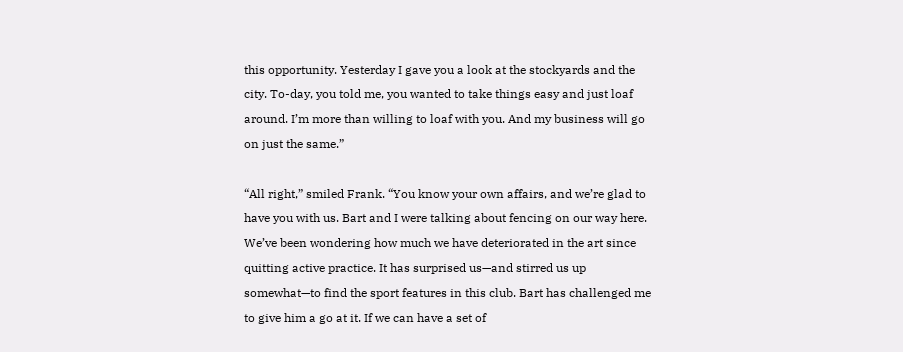this opportunity. Yesterday I gave you a look at the stockyards and the city. To-day, you told me, you wanted to take things easy and just loaf around. I’m more than willing to loaf with you. And my business will go on just the same.”

“All right,” smiled Frank. “You know your own affairs, and we’re glad to have you with us. Bart and I were talking about fencing on our way here. We’ve been wondering how much we have deteriorated in the art since quitting active practice. It has surprised us—and stirred us up somewhat—to find the sport features in this club. Bart has challenged me to give him a go at it. If we can have a set of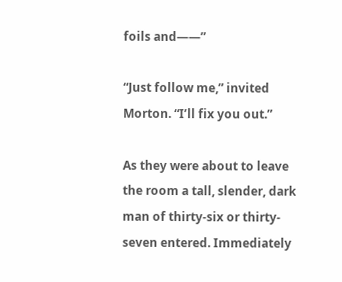foils and——”

“Just follow me,” invited Morton. “I’ll fix you out.”

As they were about to leave the room a tall, slender, dark man of thirty-six or thirty-seven entered. Immediately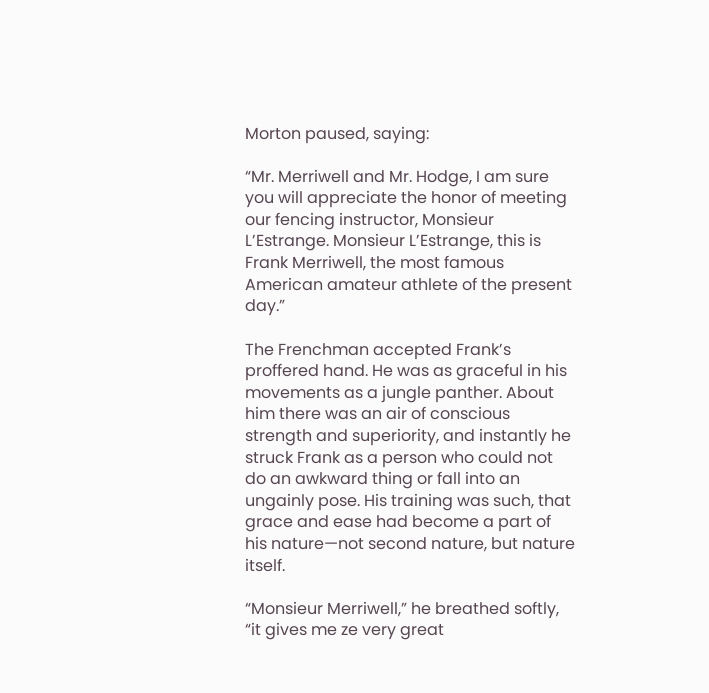Morton paused, saying:

“Mr. Merriwell and Mr. Hodge, I am sure you will appreciate the honor of meeting our fencing instructor, Monsieur L’Estrange. Monsieur L’Estrange, this is Frank Merriwell, the most famous American amateur athlete of the present day.”

The Frenchman accepted Frank’s proffered hand. He was as graceful in his movements as a jungle panther. About him there was an air of conscious strength and superiority, and instantly he struck Frank as a person who could not do an awkward thing or fall into an ungainly pose. His training was such, that grace and ease had become a part of his nature—not second nature, but nature itself.

“Monsieur Merriwell,” he breathed softly, “it gives me ze very great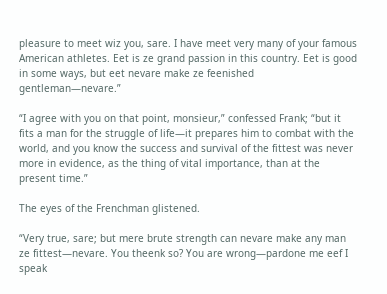pleasure to meet wiz you, sare. I have meet very many of your famous American athletes. Eet is ze grand passion in this country. Eet is good in some ways, but eet nevare make ze feenished gentleman—nevare.”

“I agree with you on that point, monsieur,” confessed Frank; “but it fits a man for the struggle of life—it prepares him to combat with the world, and you know the success and survival of the fittest was never more in evidence, as the thing of vital importance, than at the present time.”

The eyes of the Frenchman glistened.

“Very true, sare; but mere brute strength can nevare make any man ze fittest—nevare. You theenk so? You are wrong—pardone me eef I speak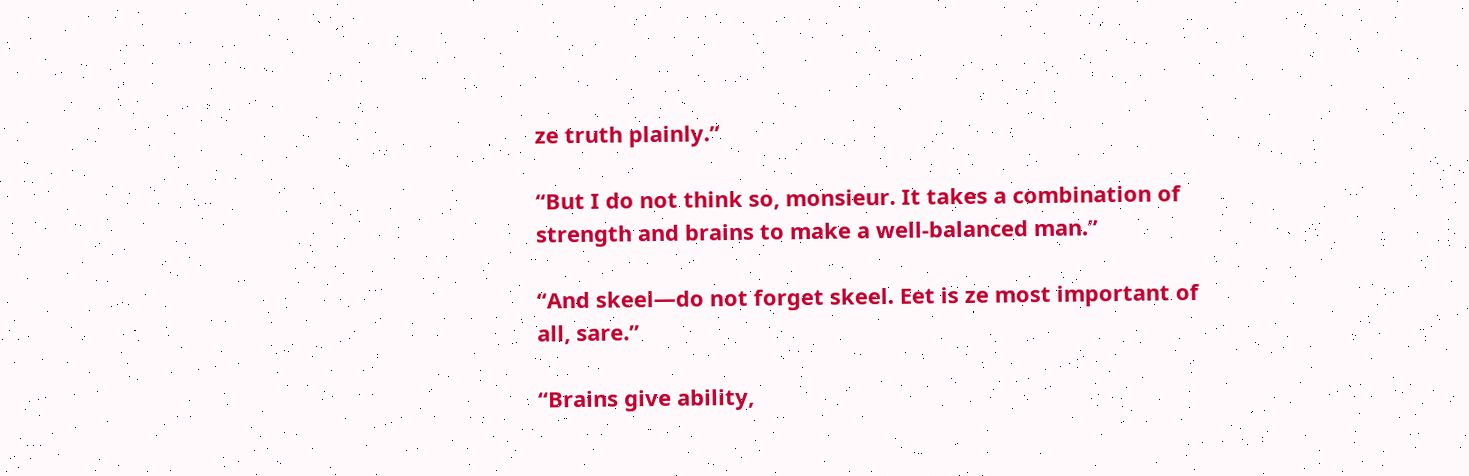ze truth plainly.”

“But I do not think so, monsieur. It takes a combination of strength and brains to make a well-balanced man.”

“And skeel—do not forget skeel. Eet is ze most important of all, sare.”

“Brains give ability,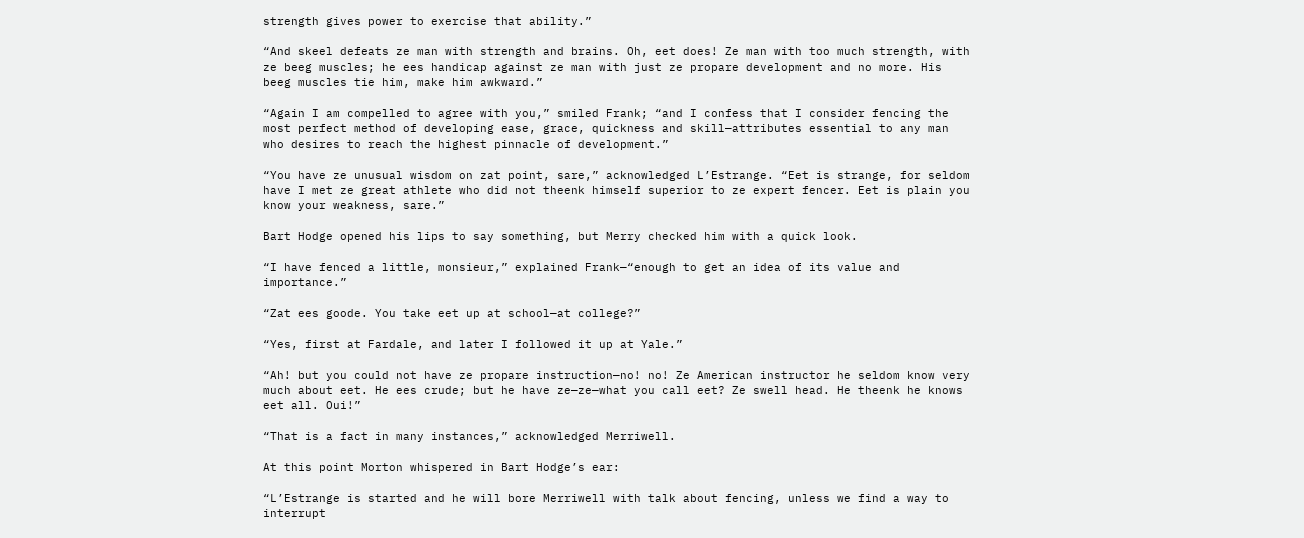strength gives power to exercise that ability.”

“And skeel defeats ze man with strength and brains. Oh, eet does! Ze man with too much strength, with ze beeg muscles; he ees handicap against ze man with just ze propare development and no more. His beeg muscles tie him, make him awkward.”

“Again I am compelled to agree with you,” smiled Frank; “and I confess that I consider fencing the most perfect method of developing ease, grace, quickness and skill—attributes essential to any man who desires to reach the highest pinnacle of development.”

“You have ze unusual wisdom on zat point, sare,” acknowledged L’Estrange. “Eet is strange, for seldom have I met ze great athlete who did not theenk himself superior to ze expert fencer. Eet is plain you know your weakness, sare.”

Bart Hodge opened his lips to say something, but Merry checked him with a quick look.

“I have fenced a little, monsieur,” explained Frank—“enough to get an idea of its value and importance.”

“Zat ees goode. You take eet up at school—at college?”

“Yes, first at Fardale, and later I followed it up at Yale.”

“Ah! but you could not have ze propare instruction—no! no! Ze American instructor he seldom know very much about eet. He ees crude; but he have ze—ze—what you call eet? Ze swell head. He theenk he knows eet all. Oui!”

“That is a fact in many instances,” acknowledged Merriwell.

At this point Morton whispered in Bart Hodge’s ear:

“L’Estrange is started and he will bore Merriwell with talk about fencing, unless we find a way to interrupt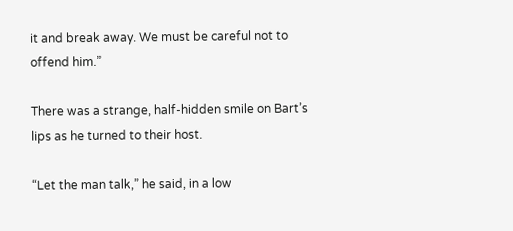it and break away. We must be careful not to offend him.”

There was a strange, half-hidden smile on Bart’s lips as he turned to their host.

“Let the man talk,” he said, in a low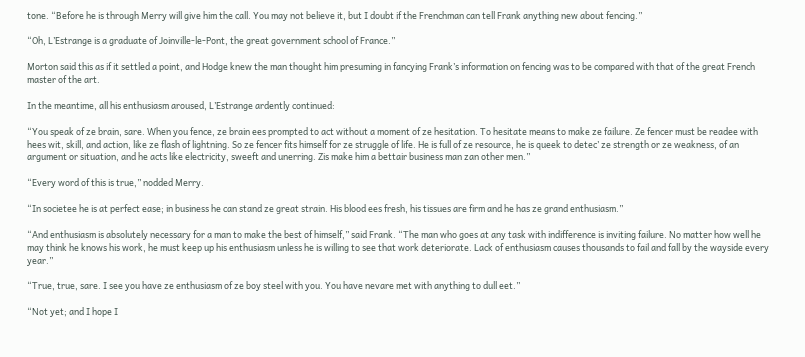tone. “Before he is through Merry will give him the call. You may not believe it, but I doubt if the Frenchman can tell Frank anything new about fencing.”

“Oh, L’Estrange is a graduate of Joinville-le-Pont, the great government school of France.”

Morton said this as if it settled a point, and Hodge knew the man thought him presuming in fancying Frank’s information on fencing was to be compared with that of the great French master of the art.

In the meantime, all his enthusiasm aroused, L’Estrange ardently continued:

“You speak of ze brain, sare. When you fence, ze brain ees prompted to act without a moment of ze hesitation. To hesitate means to make ze failure. Ze fencer must be readee with hees wit, skill, and action, like ze flash of lightning. So ze fencer fits himself for ze struggle of life. He is full of ze resource, he is queek to detec’ ze strength or ze weakness, of an argument or situation, and he acts like electricity, sweeft and unerring. Zis make him a bettair business man zan other men.”

“Every word of this is true,” nodded Merry.

“In societee he is at perfect ease; in business he can stand ze great strain. His blood ees fresh, his tissues are firm and he has ze grand enthusiasm.”

“And enthusiasm is absolutely necessary for a man to make the best of himself,” said Frank. “The man who goes at any task with indifference is inviting failure. No matter how well he may think he knows his work, he must keep up his enthusiasm unless he is willing to see that work deteriorate. Lack of enthusiasm causes thousands to fail and fall by the wayside every year.”

“True, true, sare. I see you have ze enthusiasm of ze boy steel with you. You have nevare met with anything to dull eet.”

“Not yet; and I hope I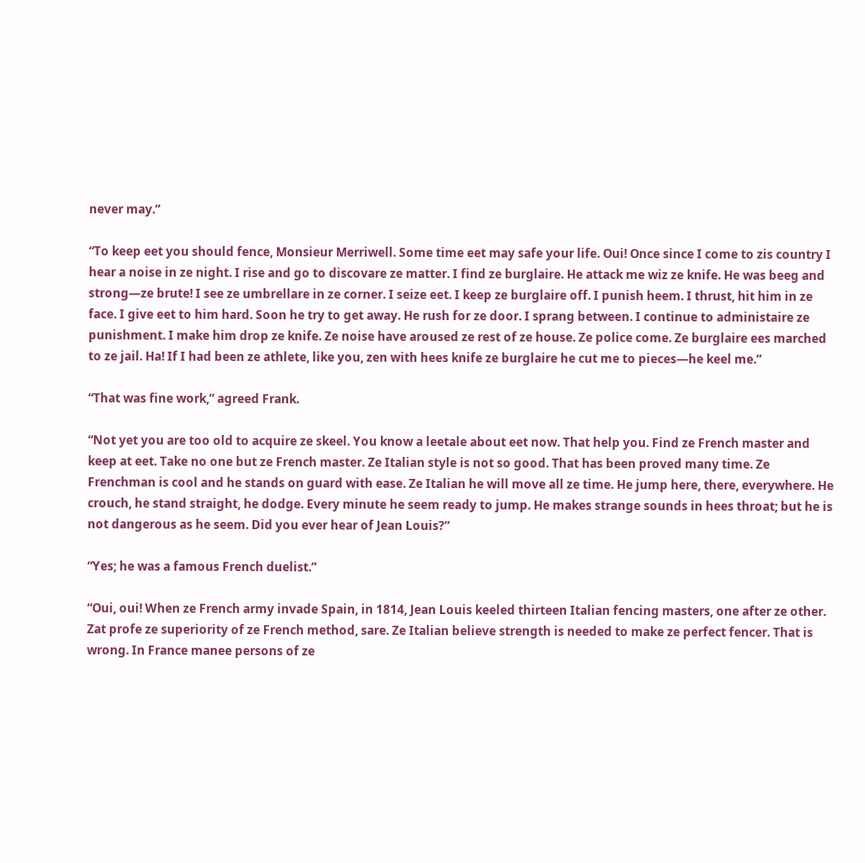never may.”

“To keep eet you should fence, Monsieur Merriwell. Some time eet may safe your life. Oui! Once since I come to zis country I hear a noise in ze night. I rise and go to discovare ze matter. I find ze burglaire. He attack me wiz ze knife. He was beeg and strong—ze brute! I see ze umbrellare in ze corner. I seize eet. I keep ze burglaire off. I punish heem. I thrust, hit him in ze face. I give eet to him hard. Soon he try to get away. He rush for ze door. I sprang between. I continue to administaire ze punishment. I make him drop ze knife. Ze noise have aroused ze rest of ze house. Ze police come. Ze burglaire ees marched to ze jail. Ha! If I had been ze athlete, like you, zen with hees knife ze burglaire he cut me to pieces—he keel me.”

“That was fine work,” agreed Frank.

“Not yet you are too old to acquire ze skeel. You know a leetale about eet now. That help you. Find ze French master and keep at eet. Take no one but ze French master. Ze Italian style is not so good. That has been proved many time. Ze Frenchman is cool and he stands on guard with ease. Ze Italian he will move all ze time. He jump here, there, everywhere. He crouch, he stand straight, he dodge. Every minute he seem ready to jump. He makes strange sounds in hees throat; but he is not dangerous as he seem. Did you ever hear of Jean Louis?”

“Yes; he was a famous French duelist.”

“Oui, oui! When ze French army invade Spain, in 1814, Jean Louis keeled thirteen Italian fencing masters, one after ze other. Zat profe ze superiority of ze French method, sare. Ze Italian believe strength is needed to make ze perfect fencer. That is wrong. In France manee persons of ze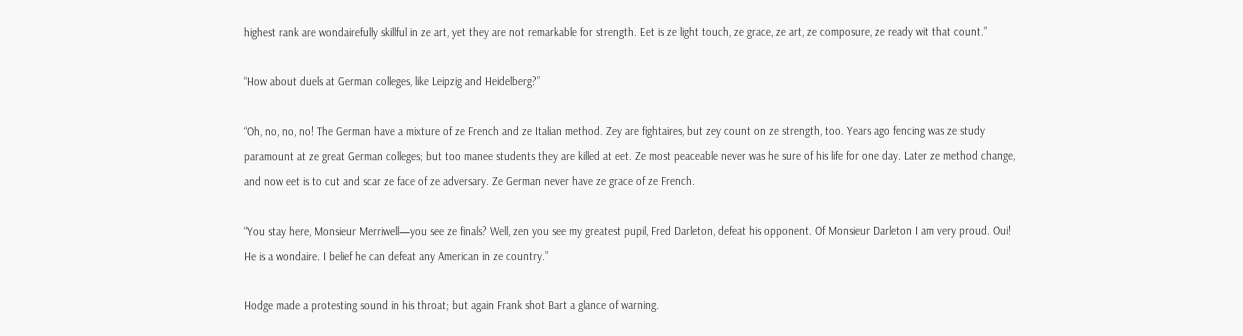highest rank are wondairefully skillful in ze art, yet they are not remarkable for strength. Eet is ze light touch, ze grace, ze art, ze composure, ze ready wit that count.”

“How about duels at German colleges, like Leipzig and Heidelberg?”

“Oh, no, no, no! The German have a mixture of ze French and ze Italian method. Zey are fightaires, but zey count on ze strength, too. Years ago fencing was ze study paramount at ze great German colleges; but too manee students they are killed at eet. Ze most peaceable never was he sure of his life for one day. Later ze method change, and now eet is to cut and scar ze face of ze adversary. Ze German never have ze grace of ze French.

“You stay here, Monsieur Merriwell—you see ze finals? Well, zen you see my greatest pupil, Fred Darleton, defeat his opponent. Of Monsieur Darleton I am very proud. Oui! He is a wondaire. I belief he can defeat any American in ze country.”

Hodge made a protesting sound in his throat; but again Frank shot Bart a glance of warning.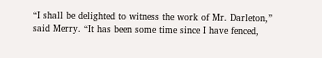“I shall be delighted to witness the work of Mr. Darleton,” said Merry. “It has been some time since I have fenced,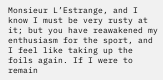Monsieur L’Estrange, and I know I must be very rusty at it; but you have reawakened my enthusiasm for the sport, and I feel like taking up the foils again. If I were to remain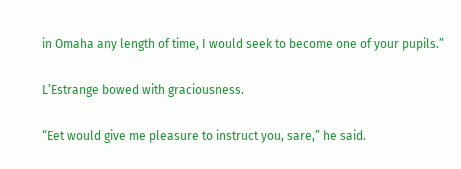in Omaha any length of time, I would seek to become one of your pupils.”

L’Estrange bowed with graciousness.

“Eet would give me pleasure to instruct you, sare,” he said.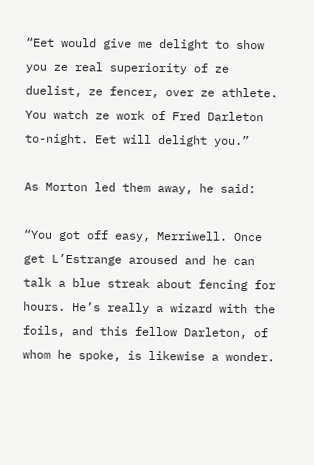“Eet would give me delight to show you ze real superiority of ze duelist, ze fencer, over ze athlete. You watch ze work of Fred Darleton to-night. Eet will delight you.”

As Morton led them away, he said:

“You got off easy, Merriwell. Once get L’Estrange aroused and he can talk a blue streak about fencing for hours. He’s really a wizard with the foils, and this fellow Darleton, of whom he spoke, is likewise a wonder.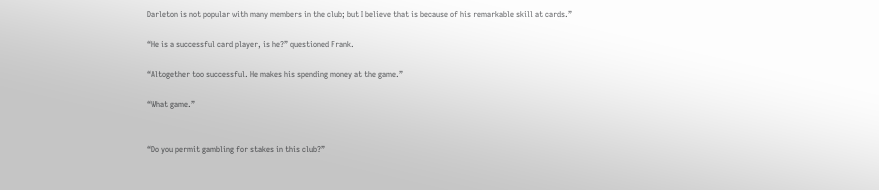Darleton is not popular with many members in the club; but I believe that is because of his remarkable skill at cards.”

“He is a successful card player, is he?” questioned Frank.

“Altogether too successful. He makes his spending money at the game.”

“What game.”


“Do you permit gambling for stakes in this club?”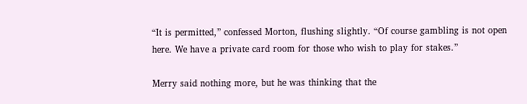“It is permitted,” confessed Morton, flushing slightly. “Of course gambling is not open here. We have a private card room for those who wish to play for stakes.”

Merry said nothing more, but he was thinking that the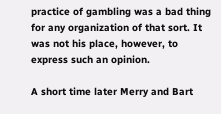practice of gambling was a bad thing for any organization of that sort. It was not his place, however, to express such an opinion.

A short time later Merry and Bart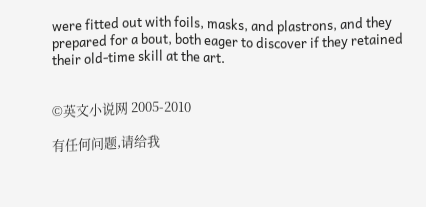were fitted out with foils, masks, and plastrons, and they prepared for a bout, both eager to discover if they retained their old-time skill at the art.


©英文小说网 2005-2010

有任何问题,请给我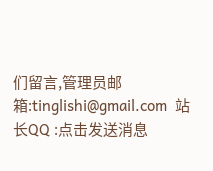们留言,管理员邮箱:tinglishi@gmail.com  站长QQ :点击发送消息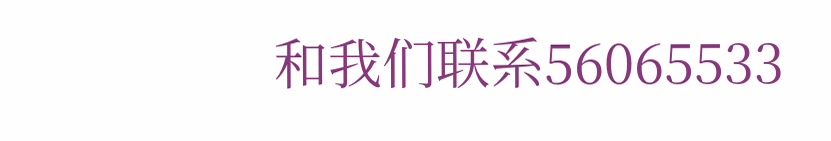和我们联系56065533